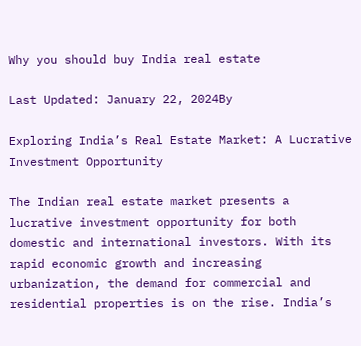Why you should buy India real estate

Last Updated: January 22, 2024By

Exploring India’s Real Estate Market: A Lucrative Investment Opportunity

The Indian real estate market presents a lucrative investment opportunity for both domestic and international investors. With its rapid economic growth and increasing urbanization, the demand for commercial and residential properties is on the rise. India’s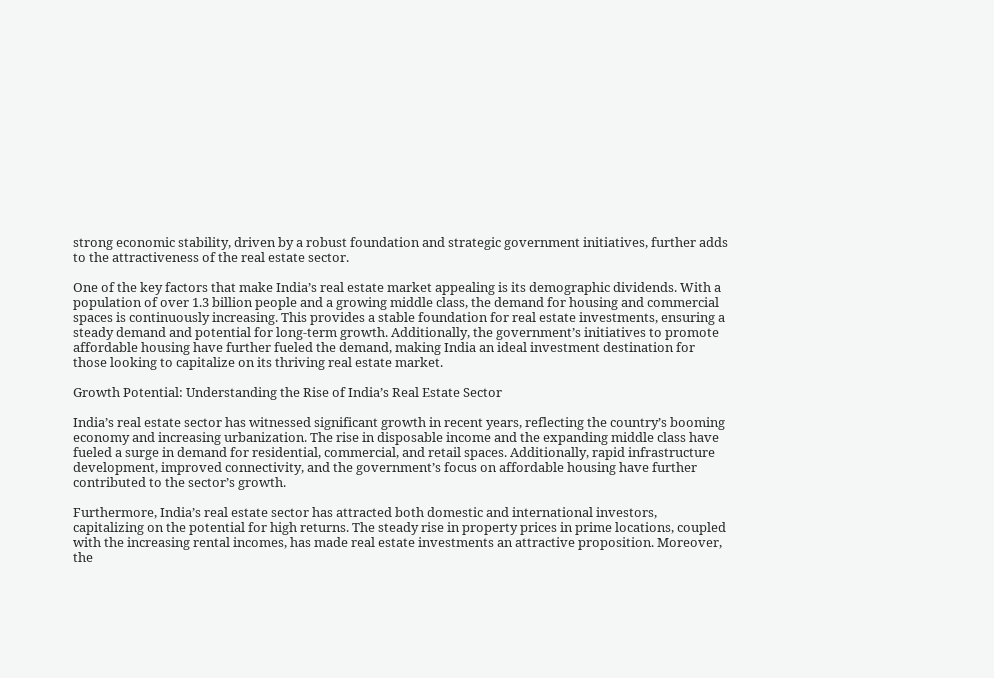strong economic stability, driven by a robust foundation and strategic government initiatives, further adds to the attractiveness of the real estate sector.

One of the key factors that make India’s real estate market appealing is its demographic dividends. With a population of over 1.3 billion people and a growing middle class, the demand for housing and commercial spaces is continuously increasing. This provides a stable foundation for real estate investments, ensuring a steady demand and potential for long-term growth. Additionally, the government’s initiatives to promote affordable housing have further fueled the demand, making India an ideal investment destination for those looking to capitalize on its thriving real estate market.

Growth Potential: Understanding the Rise of India’s Real Estate Sector

India’s real estate sector has witnessed significant growth in recent years, reflecting the country’s booming economy and increasing urbanization. The rise in disposable income and the expanding middle class have fueled a surge in demand for residential, commercial, and retail spaces. Additionally, rapid infrastructure development, improved connectivity, and the government’s focus on affordable housing have further contributed to the sector’s growth.

Furthermore, India’s real estate sector has attracted both domestic and international investors, capitalizing on the potential for high returns. The steady rise in property prices in prime locations, coupled with the increasing rental incomes, has made real estate investments an attractive proposition. Moreover, the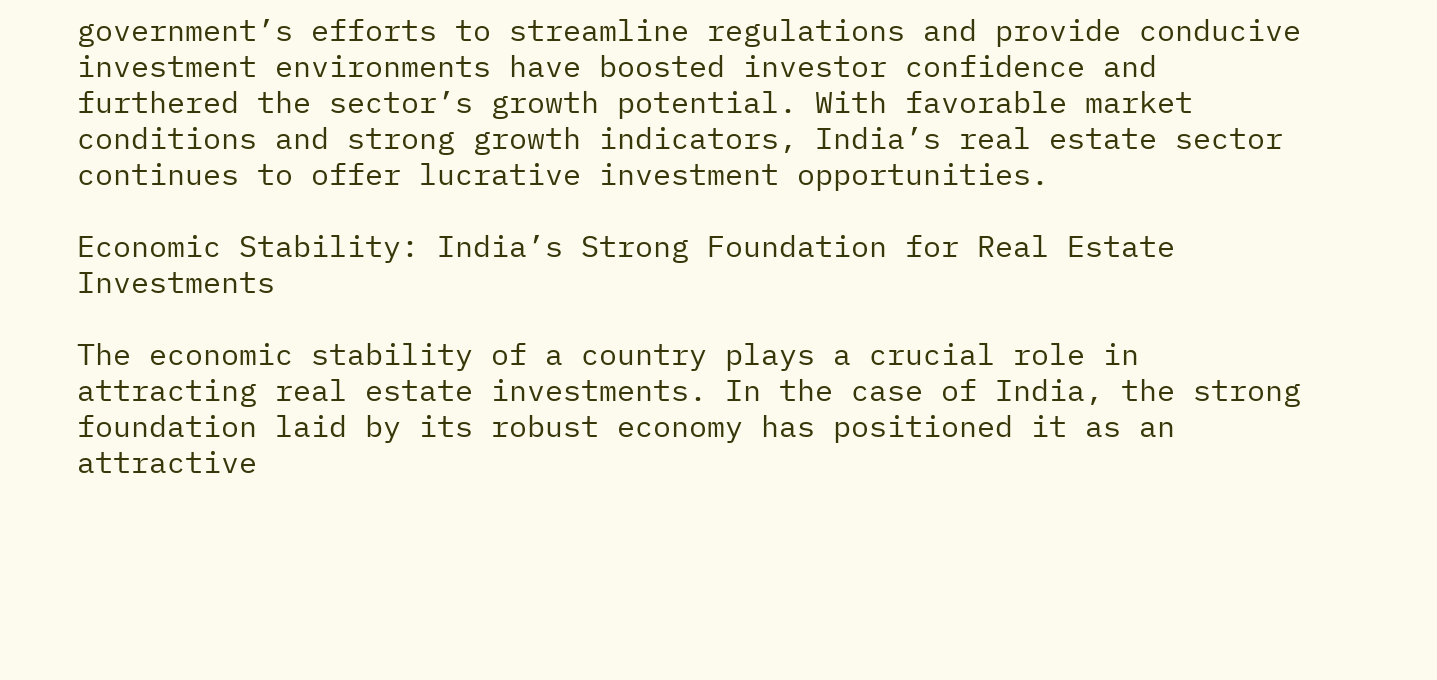government’s efforts to streamline regulations and provide conducive investment environments have boosted investor confidence and furthered the sector’s growth potential. With favorable market conditions and strong growth indicators, India’s real estate sector continues to offer lucrative investment opportunities.

Economic Stability: India’s Strong Foundation for Real Estate Investments

The economic stability of a country plays a crucial role in attracting real estate investments. In the case of India, the strong foundation laid by its robust economy has positioned it as an attractive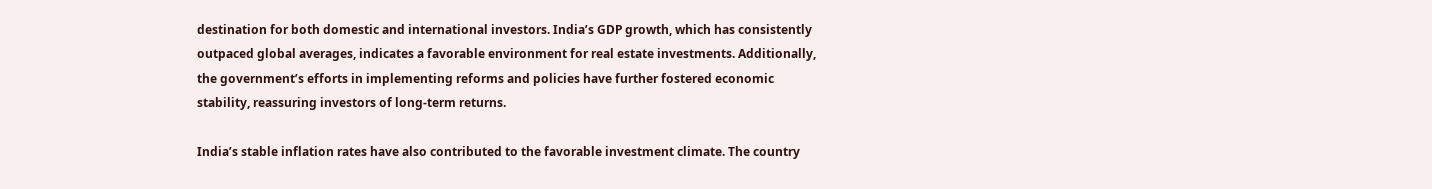destination for both domestic and international investors. India’s GDP growth, which has consistently outpaced global averages, indicates a favorable environment for real estate investments. Additionally, the government’s efforts in implementing reforms and policies have further fostered economic stability, reassuring investors of long-term returns.

India’s stable inflation rates have also contributed to the favorable investment climate. The country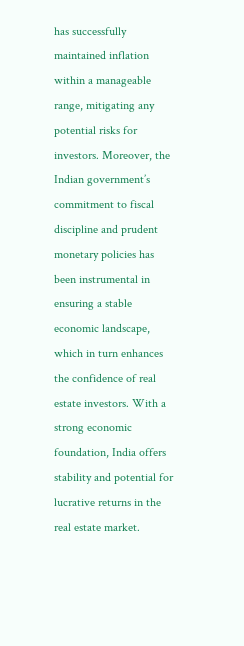has successfully maintained inflation within a manageable range, mitigating any potential risks for investors. Moreover, the Indian government’s commitment to fiscal discipline and prudent monetary policies has been instrumental in ensuring a stable economic landscape, which in turn enhances the confidence of real estate investors. With a strong economic foundation, India offers stability and potential for lucrative returns in the real estate market.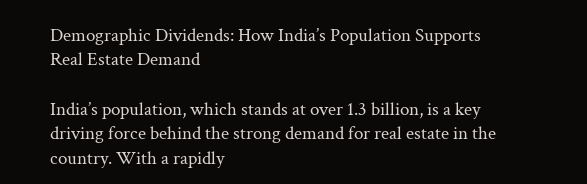Demographic Dividends: How India’s Population Supports Real Estate Demand

India’s population, which stands at over 1.3 billion, is a key driving force behind the strong demand for real estate in the country. With a rapidly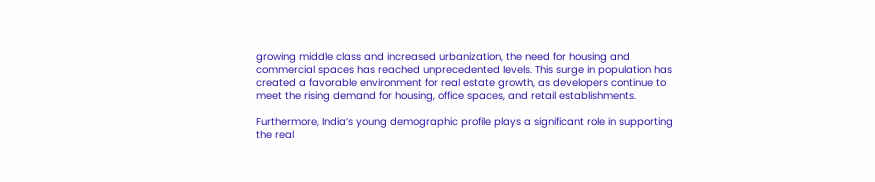growing middle class and increased urbanization, the need for housing and commercial spaces has reached unprecedented levels. This surge in population has created a favorable environment for real estate growth, as developers continue to meet the rising demand for housing, office spaces, and retail establishments.

Furthermore, India’s young demographic profile plays a significant role in supporting the real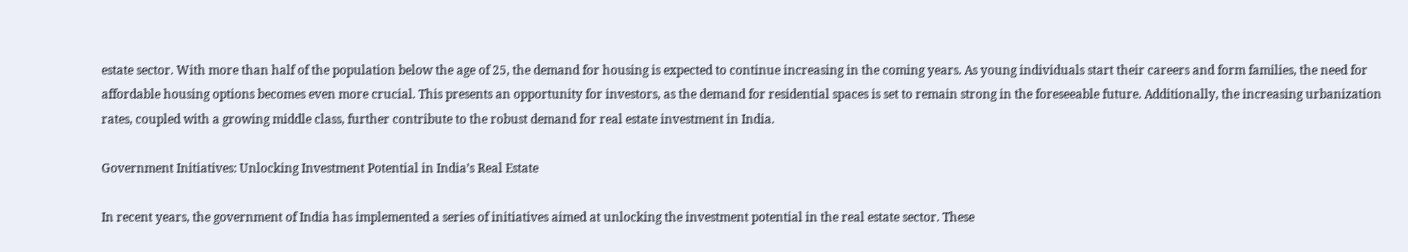estate sector. With more than half of the population below the age of 25, the demand for housing is expected to continue increasing in the coming years. As young individuals start their careers and form families, the need for affordable housing options becomes even more crucial. This presents an opportunity for investors, as the demand for residential spaces is set to remain strong in the foreseeable future. Additionally, the increasing urbanization rates, coupled with a growing middle class, further contribute to the robust demand for real estate investment in India.

Government Initiatives: Unlocking Investment Potential in India’s Real Estate

In recent years, the government of India has implemented a series of initiatives aimed at unlocking the investment potential in the real estate sector. These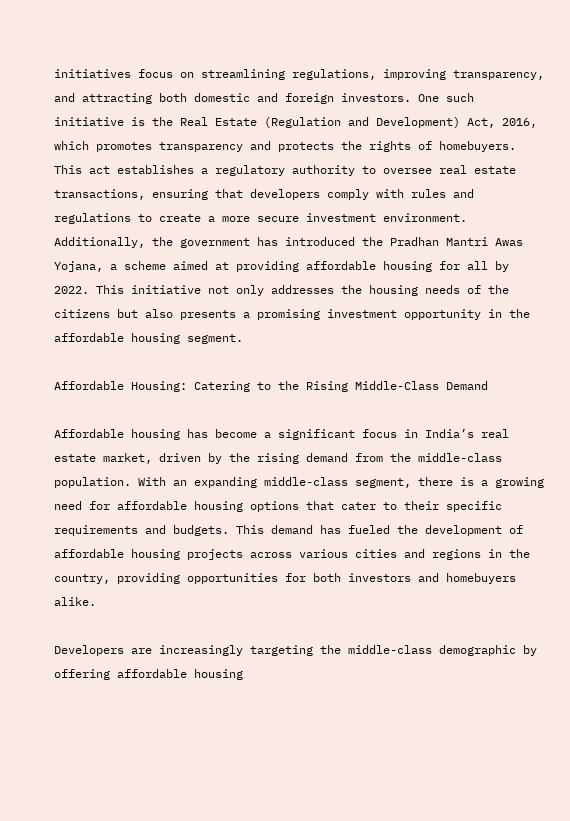initiatives focus on streamlining regulations, improving transparency, and attracting both domestic and foreign investors. One such initiative is the Real Estate (Regulation and Development) Act, 2016, which promotes transparency and protects the rights of homebuyers. This act establishes a regulatory authority to oversee real estate transactions, ensuring that developers comply with rules and regulations to create a more secure investment environment. Additionally, the government has introduced the Pradhan Mantri Awas Yojana, a scheme aimed at providing affordable housing for all by 2022. This initiative not only addresses the housing needs of the citizens but also presents a promising investment opportunity in the affordable housing segment.

Affordable Housing: Catering to the Rising Middle-Class Demand

Affordable housing has become a significant focus in India’s real estate market, driven by the rising demand from the middle-class population. With an expanding middle-class segment, there is a growing need for affordable housing options that cater to their specific requirements and budgets. This demand has fueled the development of affordable housing projects across various cities and regions in the country, providing opportunities for both investors and homebuyers alike.

Developers are increasingly targeting the middle-class demographic by offering affordable housing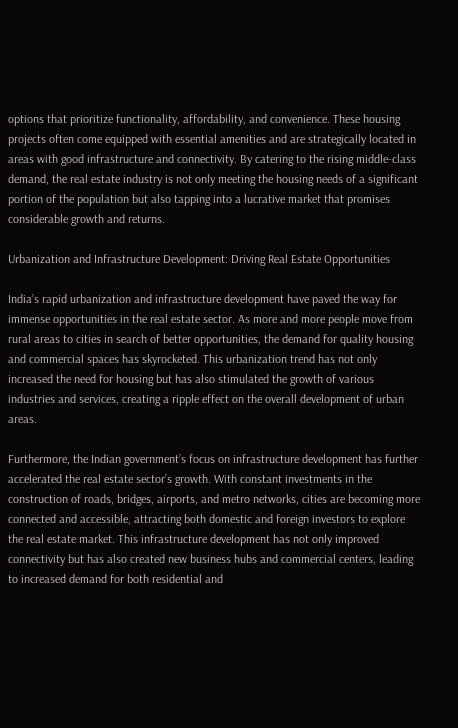options that prioritize functionality, affordability, and convenience. These housing projects often come equipped with essential amenities and are strategically located in areas with good infrastructure and connectivity. By catering to the rising middle-class demand, the real estate industry is not only meeting the housing needs of a significant portion of the population but also tapping into a lucrative market that promises considerable growth and returns.

Urbanization and Infrastructure Development: Driving Real Estate Opportunities

India’s rapid urbanization and infrastructure development have paved the way for immense opportunities in the real estate sector. As more and more people move from rural areas to cities in search of better opportunities, the demand for quality housing and commercial spaces has skyrocketed. This urbanization trend has not only increased the need for housing but has also stimulated the growth of various industries and services, creating a ripple effect on the overall development of urban areas.

Furthermore, the Indian government’s focus on infrastructure development has further accelerated the real estate sector’s growth. With constant investments in the construction of roads, bridges, airports, and metro networks, cities are becoming more connected and accessible, attracting both domestic and foreign investors to explore the real estate market. This infrastructure development has not only improved connectivity but has also created new business hubs and commercial centers, leading to increased demand for both residential and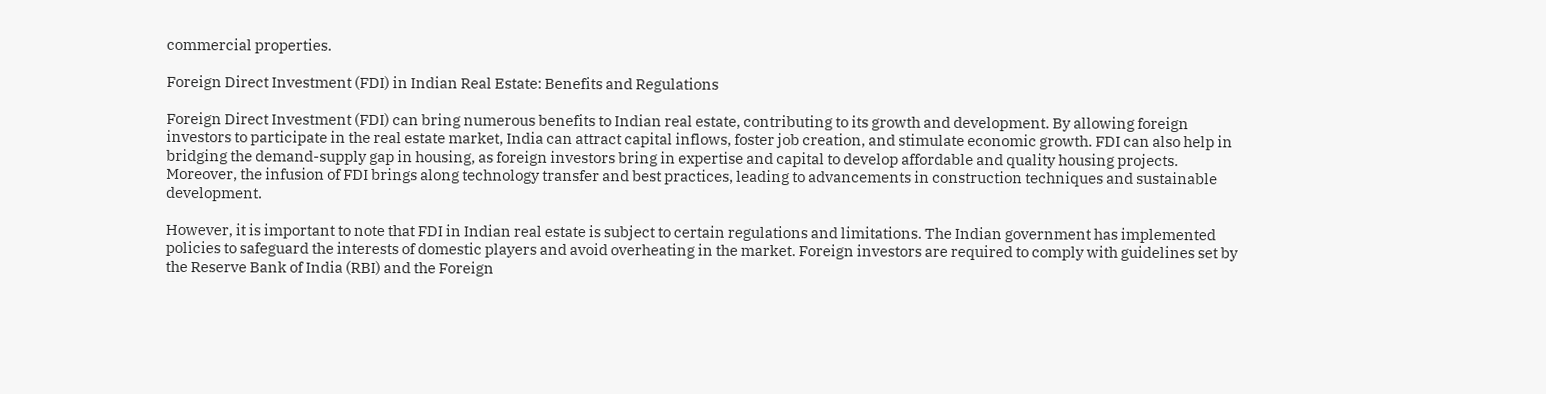commercial properties.

Foreign Direct Investment (FDI) in Indian Real Estate: Benefits and Regulations

Foreign Direct Investment (FDI) can bring numerous benefits to Indian real estate, contributing to its growth and development. By allowing foreign investors to participate in the real estate market, India can attract capital inflows, foster job creation, and stimulate economic growth. FDI can also help in bridging the demand-supply gap in housing, as foreign investors bring in expertise and capital to develop affordable and quality housing projects. Moreover, the infusion of FDI brings along technology transfer and best practices, leading to advancements in construction techniques and sustainable development.

However, it is important to note that FDI in Indian real estate is subject to certain regulations and limitations. The Indian government has implemented policies to safeguard the interests of domestic players and avoid overheating in the market. Foreign investors are required to comply with guidelines set by the Reserve Bank of India (RBI) and the Foreign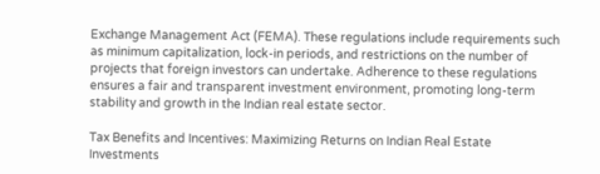Exchange Management Act (FEMA). These regulations include requirements such as minimum capitalization, lock-in periods, and restrictions on the number of projects that foreign investors can undertake. Adherence to these regulations ensures a fair and transparent investment environment, promoting long-term stability and growth in the Indian real estate sector.

Tax Benefits and Incentives: Maximizing Returns on Indian Real Estate Investments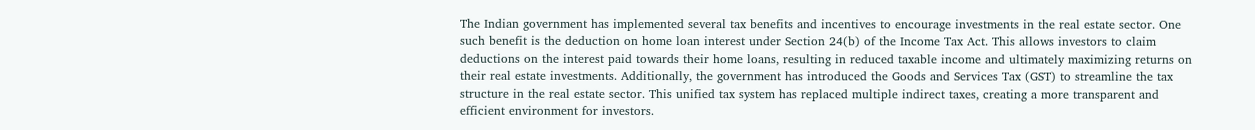The Indian government has implemented several tax benefits and incentives to encourage investments in the real estate sector. One such benefit is the deduction on home loan interest under Section 24(b) of the Income Tax Act. This allows investors to claim deductions on the interest paid towards their home loans, resulting in reduced taxable income and ultimately maximizing returns on their real estate investments. Additionally, the government has introduced the Goods and Services Tax (GST) to streamline the tax structure in the real estate sector. This unified tax system has replaced multiple indirect taxes, creating a more transparent and efficient environment for investors.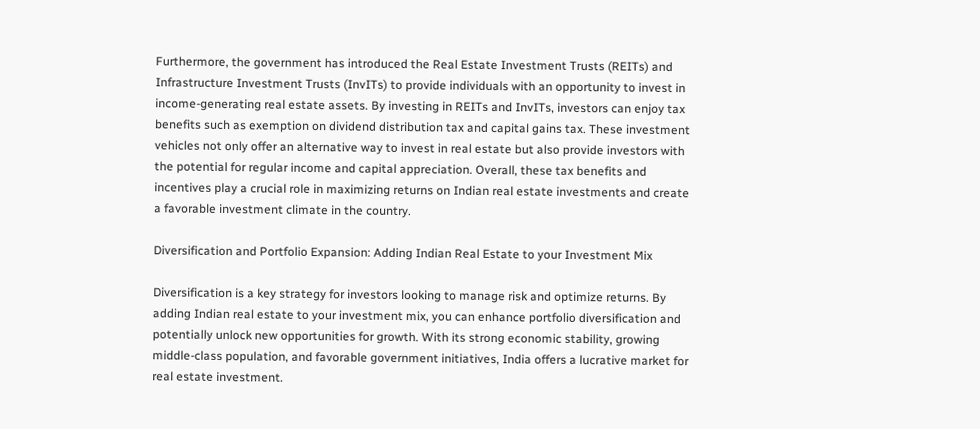Furthermore, the government has introduced the Real Estate Investment Trusts (REITs) and Infrastructure Investment Trusts (InvITs) to provide individuals with an opportunity to invest in income-generating real estate assets. By investing in REITs and InvITs, investors can enjoy tax benefits such as exemption on dividend distribution tax and capital gains tax. These investment vehicles not only offer an alternative way to invest in real estate but also provide investors with the potential for regular income and capital appreciation. Overall, these tax benefits and incentives play a crucial role in maximizing returns on Indian real estate investments and create a favorable investment climate in the country.

Diversification and Portfolio Expansion: Adding Indian Real Estate to your Investment Mix

Diversification is a key strategy for investors looking to manage risk and optimize returns. By adding Indian real estate to your investment mix, you can enhance portfolio diversification and potentially unlock new opportunities for growth. With its strong economic stability, growing middle-class population, and favorable government initiatives, India offers a lucrative market for real estate investment.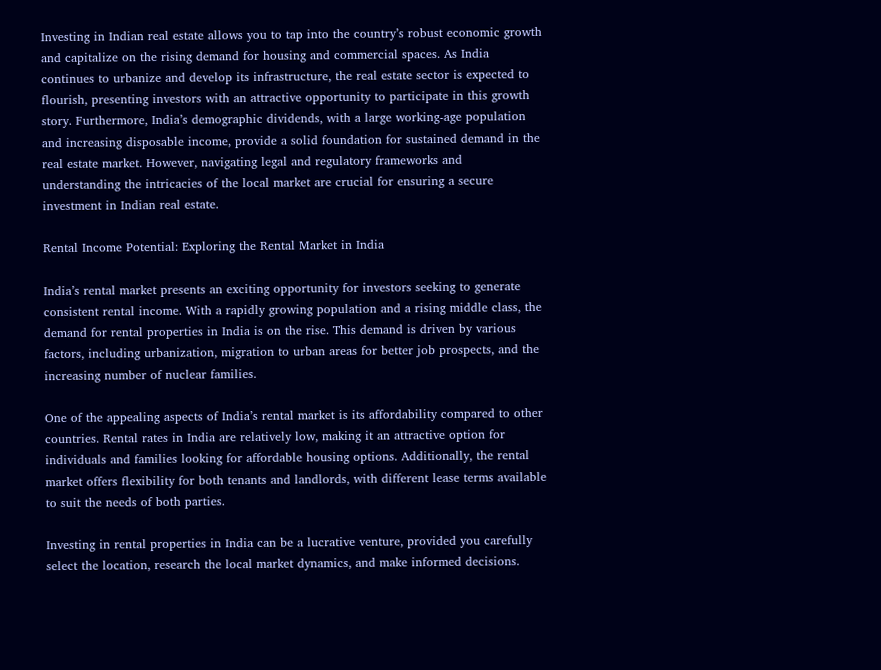Investing in Indian real estate allows you to tap into the country’s robust economic growth and capitalize on the rising demand for housing and commercial spaces. As India continues to urbanize and develop its infrastructure, the real estate sector is expected to flourish, presenting investors with an attractive opportunity to participate in this growth story. Furthermore, India’s demographic dividends, with a large working-age population and increasing disposable income, provide a solid foundation for sustained demand in the real estate market. However, navigating legal and regulatory frameworks and understanding the intricacies of the local market are crucial for ensuring a secure investment in Indian real estate.

Rental Income Potential: Exploring the Rental Market in India

India’s rental market presents an exciting opportunity for investors seeking to generate consistent rental income. With a rapidly growing population and a rising middle class, the demand for rental properties in India is on the rise. This demand is driven by various factors, including urbanization, migration to urban areas for better job prospects, and the increasing number of nuclear families.

One of the appealing aspects of India’s rental market is its affordability compared to other countries. Rental rates in India are relatively low, making it an attractive option for individuals and families looking for affordable housing options. Additionally, the rental market offers flexibility for both tenants and landlords, with different lease terms available to suit the needs of both parties.

Investing in rental properties in India can be a lucrative venture, provided you carefully select the location, research the local market dynamics, and make informed decisions.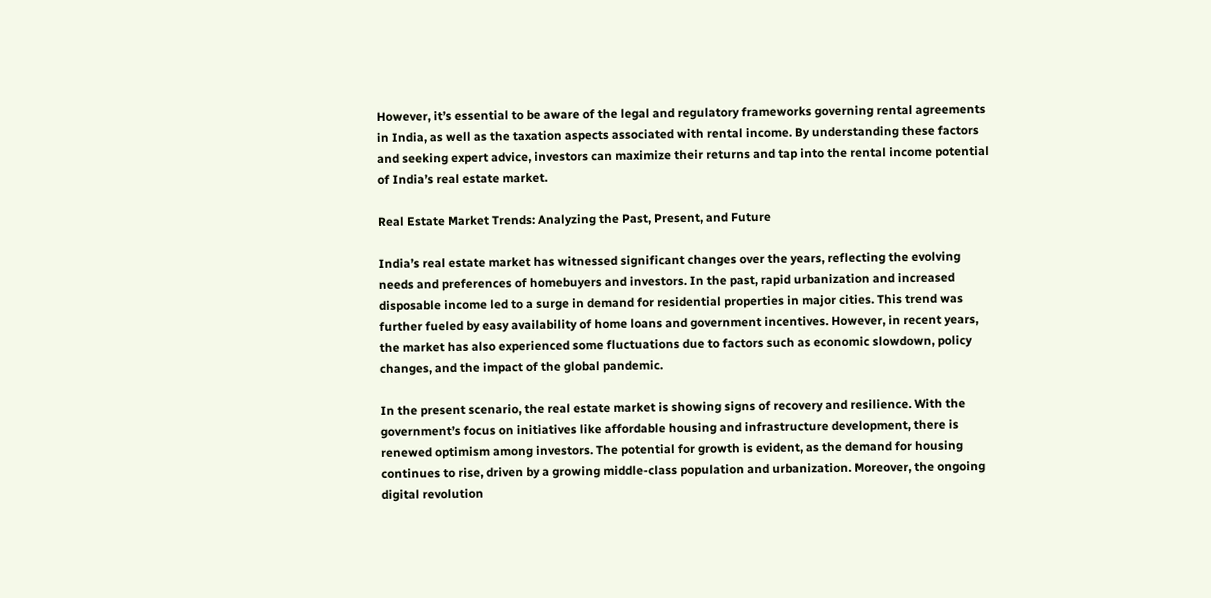However, it’s essential to be aware of the legal and regulatory frameworks governing rental agreements in India, as well as the taxation aspects associated with rental income. By understanding these factors and seeking expert advice, investors can maximize their returns and tap into the rental income potential of India’s real estate market.

Real Estate Market Trends: Analyzing the Past, Present, and Future

India’s real estate market has witnessed significant changes over the years, reflecting the evolving needs and preferences of homebuyers and investors. In the past, rapid urbanization and increased disposable income led to a surge in demand for residential properties in major cities. This trend was further fueled by easy availability of home loans and government incentives. However, in recent years, the market has also experienced some fluctuations due to factors such as economic slowdown, policy changes, and the impact of the global pandemic.

In the present scenario, the real estate market is showing signs of recovery and resilience. With the government’s focus on initiatives like affordable housing and infrastructure development, there is renewed optimism among investors. The potential for growth is evident, as the demand for housing continues to rise, driven by a growing middle-class population and urbanization. Moreover, the ongoing digital revolution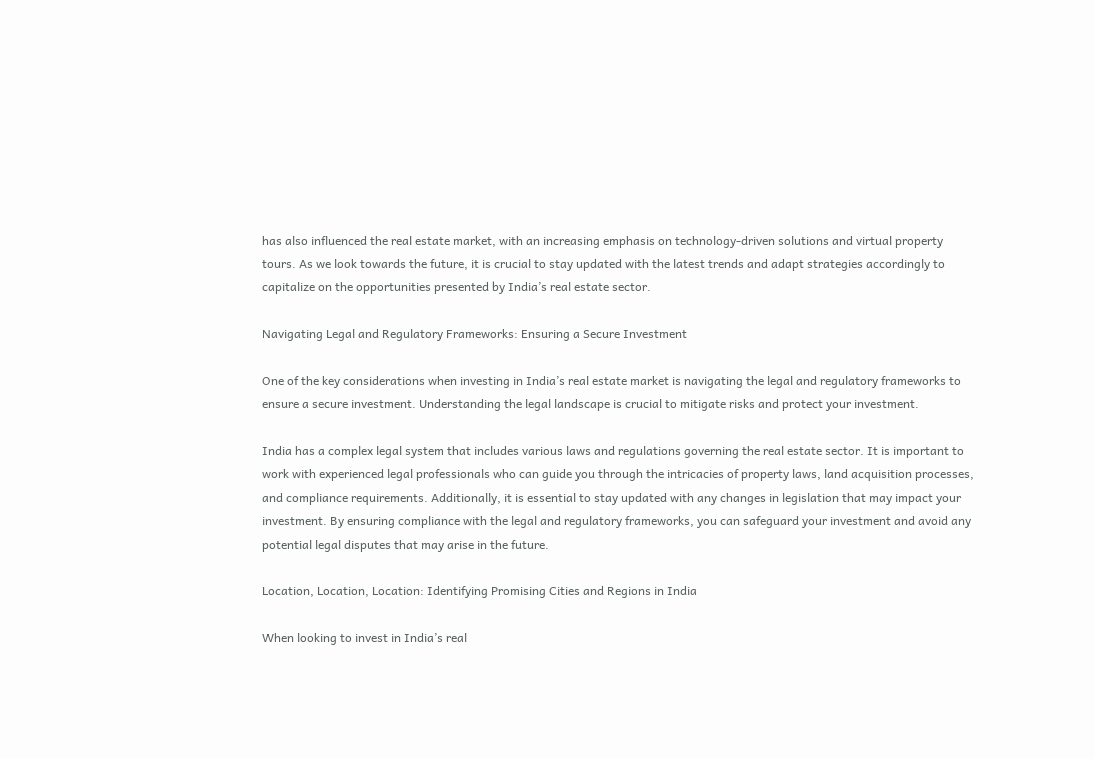has also influenced the real estate market, with an increasing emphasis on technology-driven solutions and virtual property tours. As we look towards the future, it is crucial to stay updated with the latest trends and adapt strategies accordingly to capitalize on the opportunities presented by India’s real estate sector.

Navigating Legal and Regulatory Frameworks: Ensuring a Secure Investment

One of the key considerations when investing in India’s real estate market is navigating the legal and regulatory frameworks to ensure a secure investment. Understanding the legal landscape is crucial to mitigate risks and protect your investment.

India has a complex legal system that includes various laws and regulations governing the real estate sector. It is important to work with experienced legal professionals who can guide you through the intricacies of property laws, land acquisition processes, and compliance requirements. Additionally, it is essential to stay updated with any changes in legislation that may impact your investment. By ensuring compliance with the legal and regulatory frameworks, you can safeguard your investment and avoid any potential legal disputes that may arise in the future.

Location, Location, Location: Identifying Promising Cities and Regions in India

When looking to invest in India’s real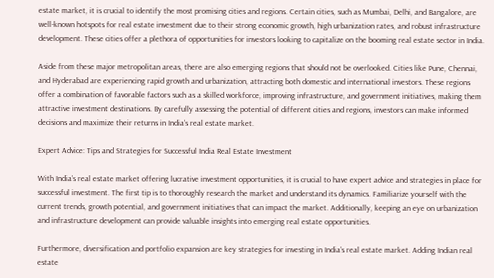estate market, it is crucial to identify the most promising cities and regions. Certain cities, such as Mumbai, Delhi, and Bangalore, are well-known hotspots for real estate investment due to their strong economic growth, high urbanization rates, and robust infrastructure development. These cities offer a plethora of opportunities for investors looking to capitalize on the booming real estate sector in India.

Aside from these major metropolitan areas, there are also emerging regions that should not be overlooked. Cities like Pune, Chennai, and Hyderabad are experiencing rapid growth and urbanization, attracting both domestic and international investors. These regions offer a combination of favorable factors such as a skilled workforce, improving infrastructure, and government initiatives, making them attractive investment destinations. By carefully assessing the potential of different cities and regions, investors can make informed decisions and maximize their returns in India’s real estate market.

Expert Advice: Tips and Strategies for Successful India Real Estate Investment

With India’s real estate market offering lucrative investment opportunities, it is crucial to have expert advice and strategies in place for successful investment. The first tip is to thoroughly research the market and understand its dynamics. Familiarize yourself with the current trends, growth potential, and government initiatives that can impact the market. Additionally, keeping an eye on urbanization and infrastructure development can provide valuable insights into emerging real estate opportunities.

Furthermore, diversification and portfolio expansion are key strategies for investing in India’s real estate market. Adding Indian real estate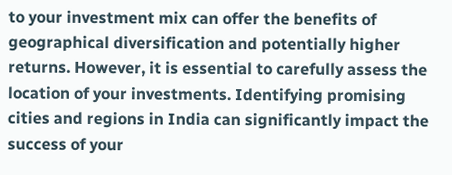to your investment mix can offer the benefits of geographical diversification and potentially higher returns. However, it is essential to carefully assess the location of your investments. Identifying promising cities and regions in India can significantly impact the success of your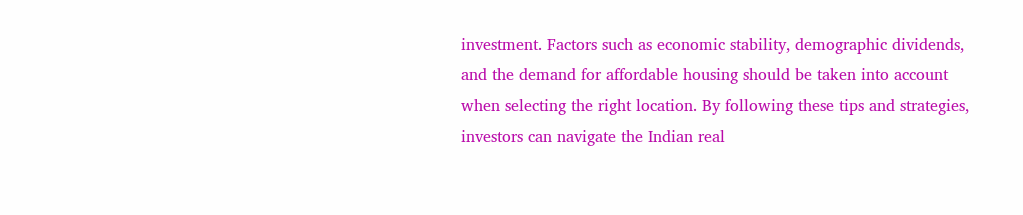investment. Factors such as economic stability, demographic dividends, and the demand for affordable housing should be taken into account when selecting the right location. By following these tips and strategies, investors can navigate the Indian real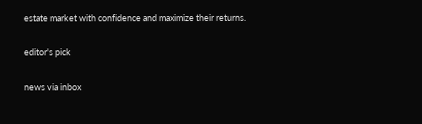estate market with confidence and maximize their returns.

editor's pick

news via inbox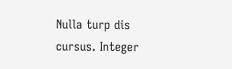Nulla turp dis cursus. Integer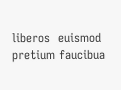liberos  euismod pretium faucibua